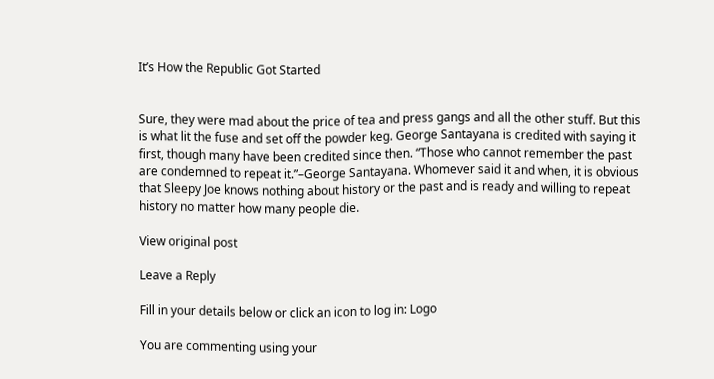It’s How the Republic Got Started


Sure, they were mad about the price of tea and press gangs and all the other stuff. But this is what lit the fuse and set off the powder keg. George Santayana is credited with saying it first, though many have been credited since then. “Those who cannot remember the past are condemned to repeat it.”–George Santayana. Whomever said it and when, it is obvious that Sleepy Joe knows nothing about history or the past and is ready and willing to repeat history no matter how many people die.

View original post

Leave a Reply

Fill in your details below or click an icon to log in: Logo

You are commenting using your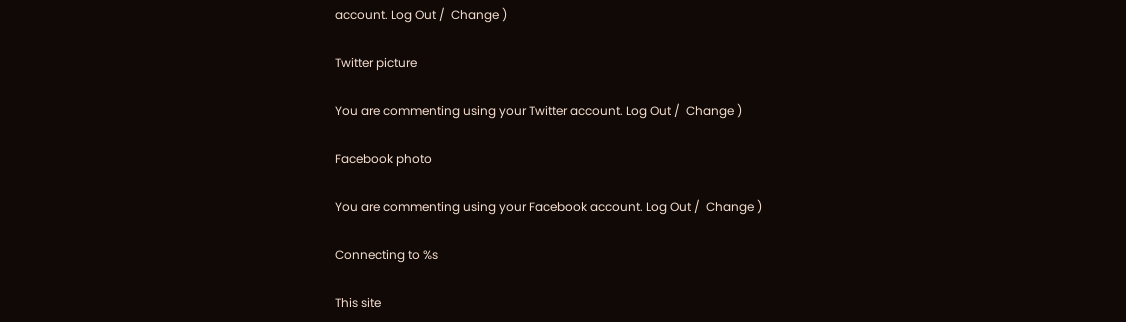account. Log Out /  Change )

Twitter picture

You are commenting using your Twitter account. Log Out /  Change )

Facebook photo

You are commenting using your Facebook account. Log Out /  Change )

Connecting to %s

This site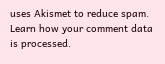uses Akismet to reduce spam. Learn how your comment data is processed.